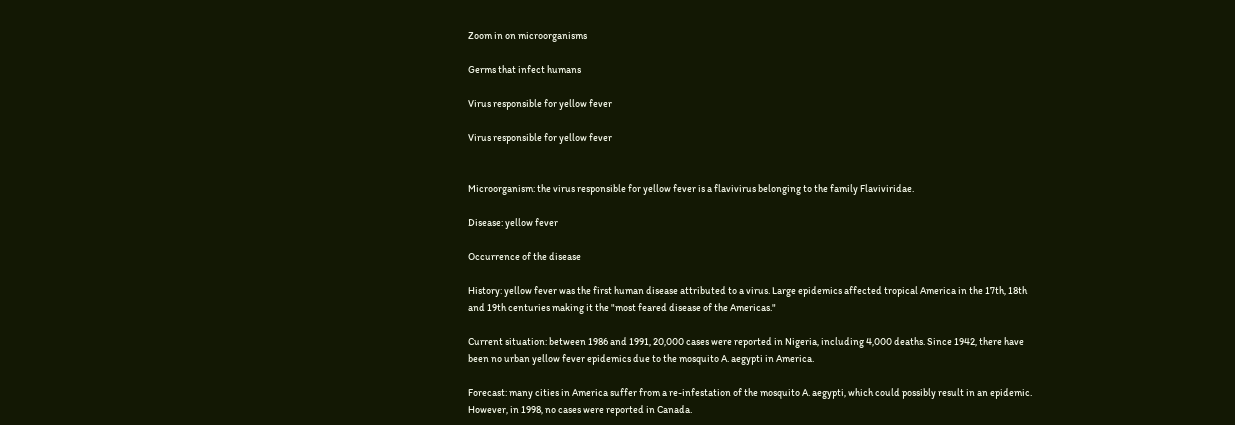Zoom in on microorganisms

Germs that infect humans

Virus responsible for yellow fever

Virus responsible for yellow fever


Microorganism: the virus responsible for yellow fever is a flavivirus belonging to the family Flaviviridae.

Disease: yellow fever

Occurrence of the disease

History: yellow fever was the first human disease attributed to a virus. Large epidemics affected tropical America in the 17th, 18th and 19th centuries making it the "most feared disease of the Americas."

Current situation: between 1986 and 1991, 20,000 cases were reported in Nigeria, including 4,000 deaths. Since 1942, there have been no urban yellow fever epidemics due to the mosquito A. aegypti in America.

Forecast: many cities in America suffer from a re-infestation of the mosquito A. aegypti, which could possibly result in an epidemic. However, in 1998, no cases were reported in Canada.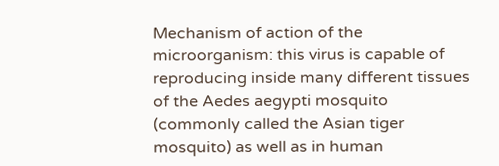Mechanism of action of the microorganism: this virus is capable of reproducing inside many different tissues of the Aedes aegypti mosquito (commonly called the Asian tiger mosquito) as well as in human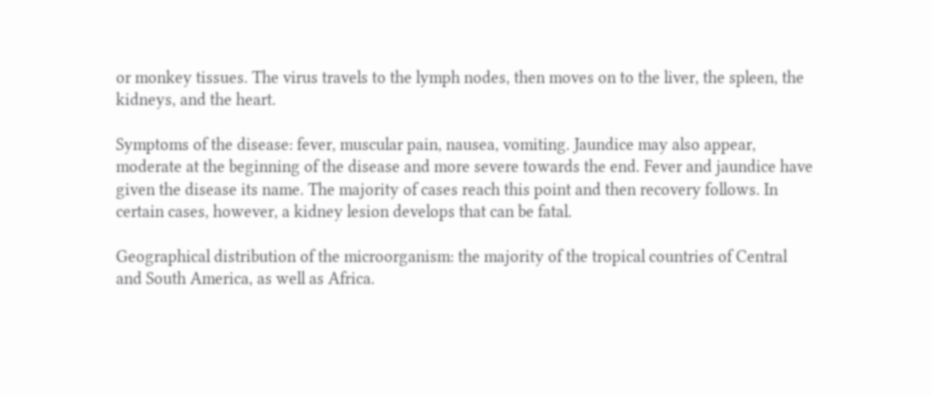or monkey tissues. The virus travels to the lymph nodes, then moves on to the liver, the spleen, the kidneys, and the heart.

Symptoms of the disease: fever, muscular pain, nausea, vomiting. Jaundice may also appear, moderate at the beginning of the disease and more severe towards the end. Fever and jaundice have given the disease its name. The majority of cases reach this point and then recovery follows. In certain cases, however, a kidney lesion develops that can be fatal.

Geographical distribution of the microorganism: the majority of the tropical countries of Central and South America, as well as Africa.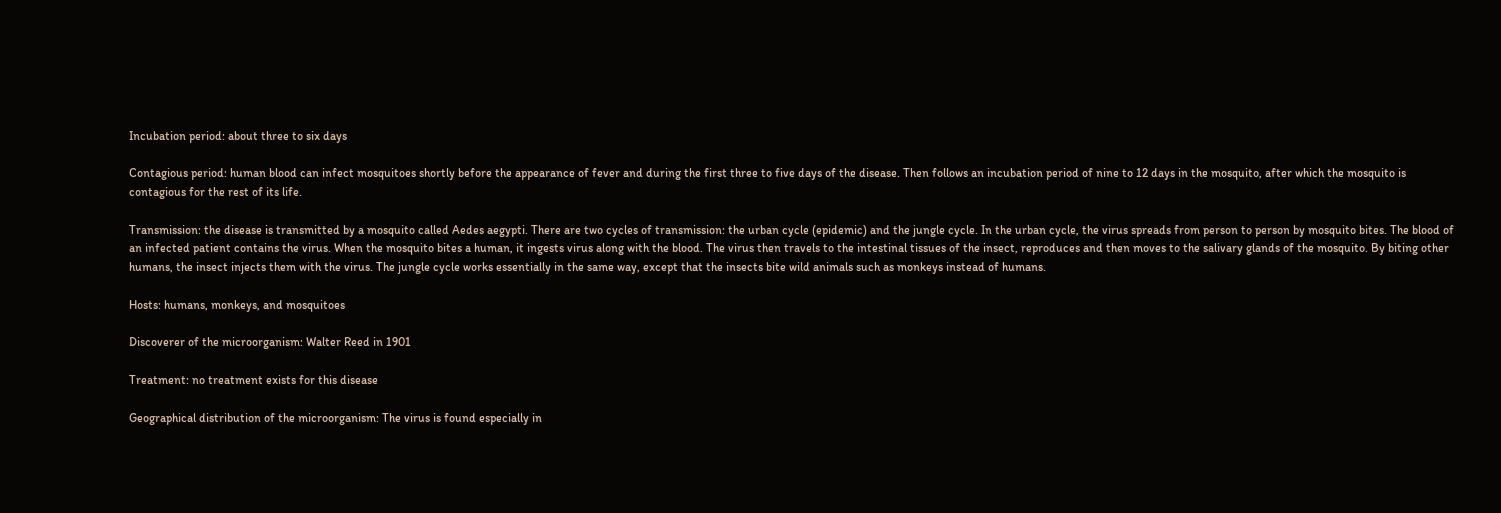Incubation period: about three to six days

Contagious period: human blood can infect mosquitoes shortly before the appearance of fever and during the first three to five days of the disease. Then follows an incubation period of nine to 12 days in the mosquito, after which the mosquito is contagious for the rest of its life.

Transmission: the disease is transmitted by a mosquito called Aedes aegypti. There are two cycles of transmission: the urban cycle (epidemic) and the jungle cycle. In the urban cycle, the virus spreads from person to person by mosquito bites. The blood of an infected patient contains the virus. When the mosquito bites a human, it ingests virus along with the blood. The virus then travels to the intestinal tissues of the insect, reproduces and then moves to the salivary glands of the mosquito. By biting other humans, the insect injects them with the virus. The jungle cycle works essentially in the same way, except that the insects bite wild animals such as monkeys instead of humans.

Hosts: humans, monkeys, and mosquitoes

Discoverer of the microorganism: Walter Reed in 1901

Treatment: no treatment exists for this disease

Geographical distribution of the microorganism: The virus is found especially in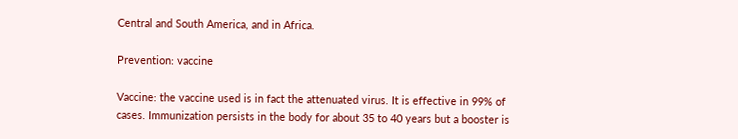Central and South America, and in Africa.

Prevention: vaccine

Vaccine: the vaccine used is in fact the attenuated virus. It is effective in 99% of cases. Immunization persists in the body for about 35 to 40 years but a booster is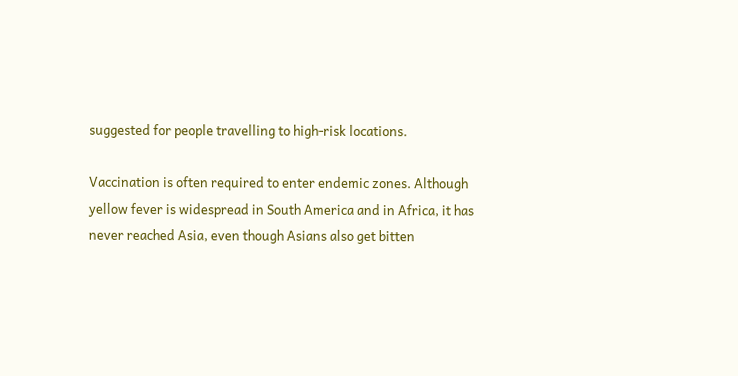suggested for people travelling to high-risk locations.

Vaccination is often required to enter endemic zones. Although yellow fever is widespread in South America and in Africa, it has never reached Asia, even though Asians also get bitten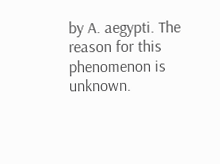by A. aegypti. The reason for this phenomenon is unknown.